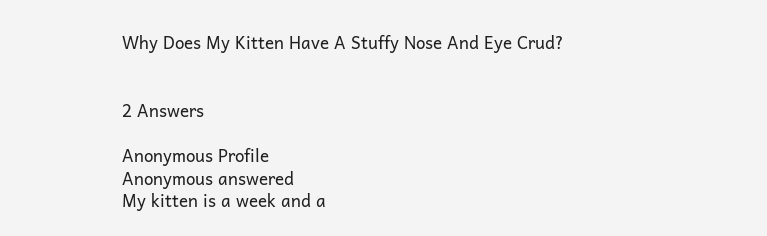Why Does My Kitten Have A Stuffy Nose And Eye Crud?


2 Answers

Anonymous Profile
Anonymous answered
My kitten is a week and a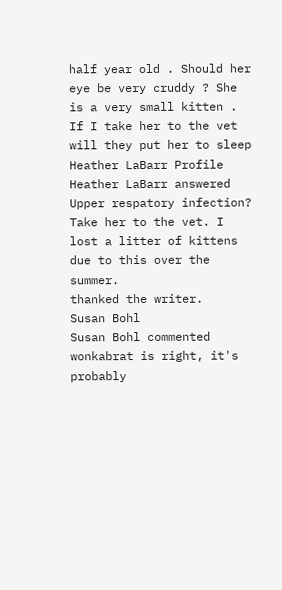half year old . Should her eye be very cruddy ? She is a very small kitten . If I take her to the vet will they put her to sleep
Heather LaBarr Profile
Heather LaBarr answered
Upper respatory infection? Take her to the vet. I lost a litter of kittens due to this over the summer.
thanked the writer.
Susan Bohl
Susan Bohl commented
wonkabrat is right, it's probably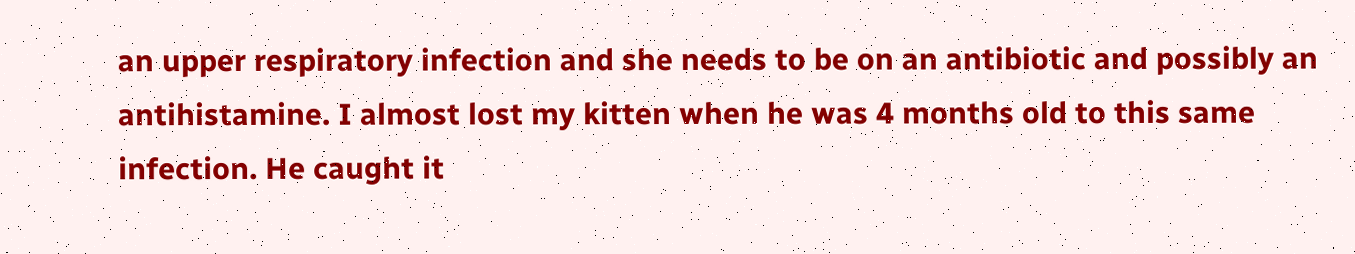an upper respiratory infection and she needs to be on an antibiotic and possibly an antihistamine. I almost lost my kitten when he was 4 months old to this same infection. He caught it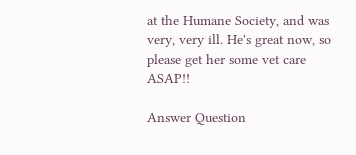at the Humane Society, and was very, very ill. He's great now, so please get her some vet care ASAP!!

Answer Question